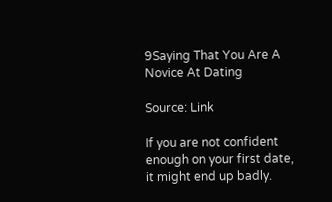9Saying That You Are A Novice At Dating

Source: Link

If you are not confident enough on your first date, it might end up badly.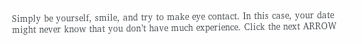Simply be yourself, smile, and try to make eye contact. In this case, your date might never know that you don’t have much experience. Click the next ARROW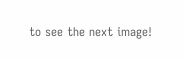to see the next image!